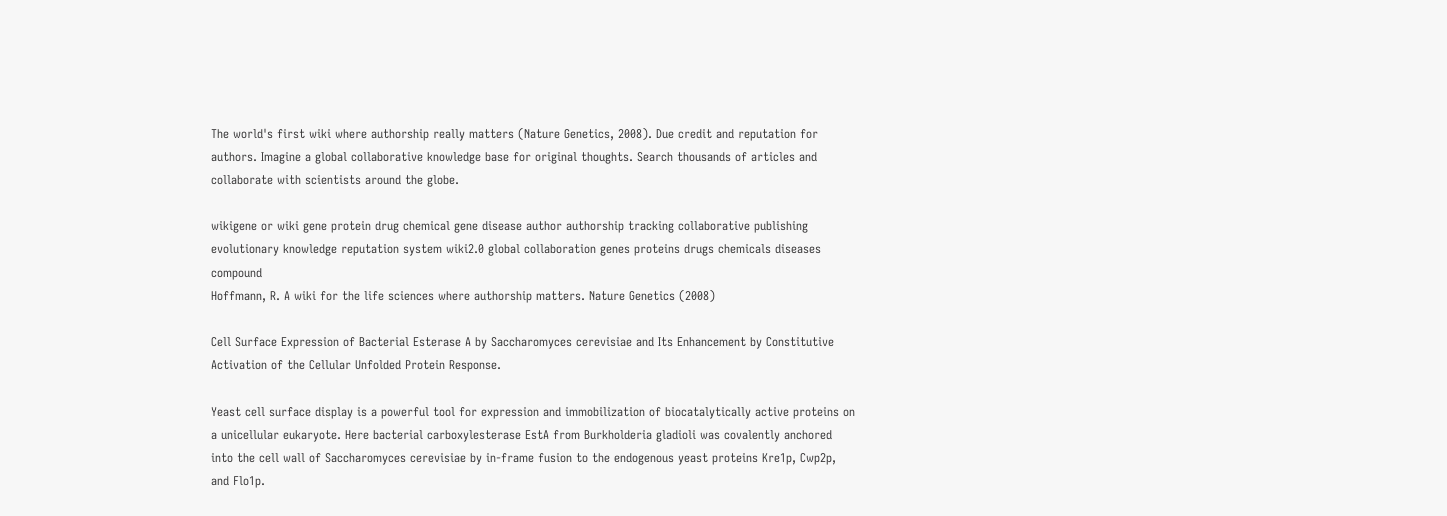The world's first wiki where authorship really matters (Nature Genetics, 2008). Due credit and reputation for authors. Imagine a global collaborative knowledge base for original thoughts. Search thousands of articles and collaborate with scientists around the globe.

wikigene or wiki gene protein drug chemical gene disease author authorship tracking collaborative publishing evolutionary knowledge reputation system wiki2.0 global collaboration genes proteins drugs chemicals diseases compound
Hoffmann, R. A wiki for the life sciences where authorship matters. Nature Genetics (2008)

Cell Surface Expression of Bacterial Esterase A by Saccharomyces cerevisiae and Its Enhancement by Constitutive Activation of the Cellular Unfolded Protein Response.

Yeast cell surface display is a powerful tool for expression and immobilization of biocatalytically active proteins on a unicellular eukaryote. Here bacterial carboxylesterase EstA from Burkholderia gladioli was covalently anchored into the cell wall of Saccharomyces cerevisiae by in-frame fusion to the endogenous yeast proteins Kre1p, Cwp2p, and Flo1p.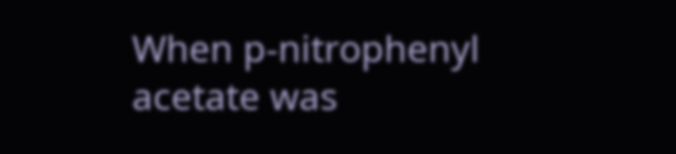When p-nitrophenyl acetate was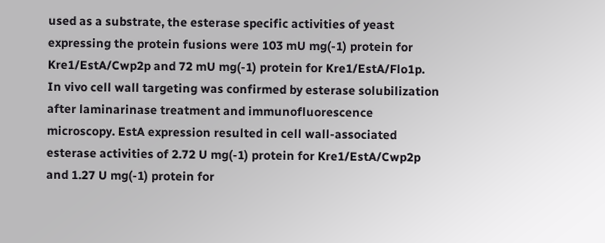used as a substrate, the esterase specific activities of yeast expressing the protein fusions were 103 mU mg(-1) protein for Kre1/EstA/Cwp2p and 72 mU mg(-1) protein for Kre1/EstA/Flo1p. In vivo cell wall targeting was confirmed by esterase solubilization after laminarinase treatment and immunofluorescence microscopy. EstA expression resulted in cell wall-associated esterase activities of 2.72 U mg(-1) protein for Kre1/EstA/Cwp2p and 1.27 U mg(-1) protein for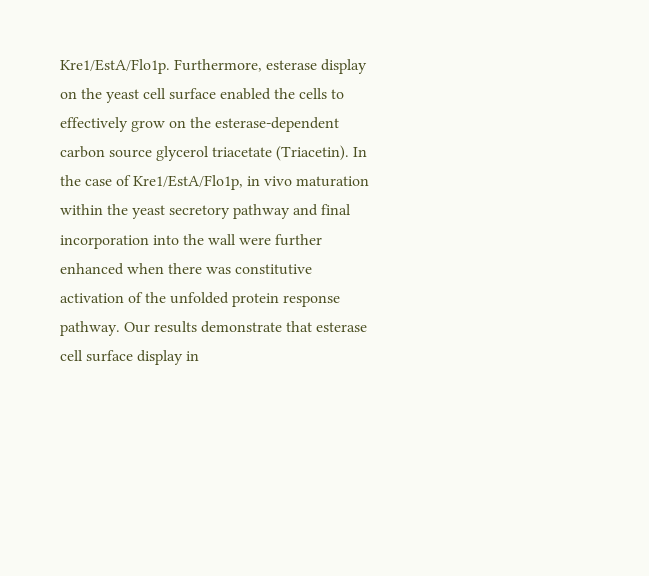Kre1/EstA/Flo1p. Furthermore, esterase display on the yeast cell surface enabled the cells to effectively grow on the esterase-dependent carbon source glycerol triacetate (Triacetin). In the case of Kre1/EstA/Flo1p, in vivo maturation within the yeast secretory pathway and final incorporation into the wall were further enhanced when there was constitutive activation of the unfolded protein response pathway. Our results demonstrate that esterase cell surface display in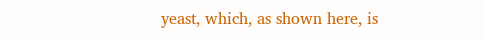yeast, which, as shown here, is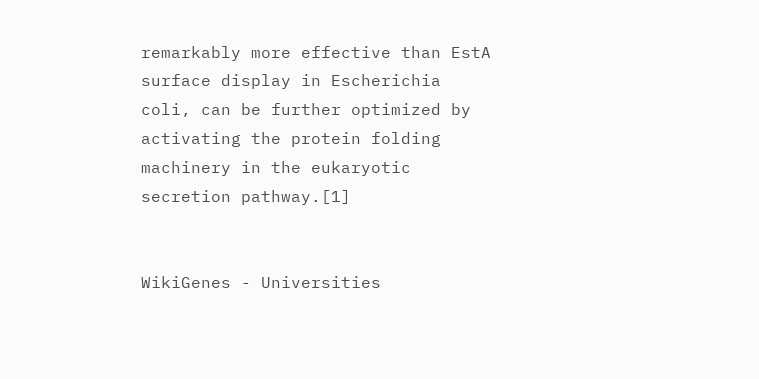remarkably more effective than EstA surface display in Escherichia coli, can be further optimized by activating the protein folding machinery in the eukaryotic secretion pathway.[1]


WikiGenes - Universities